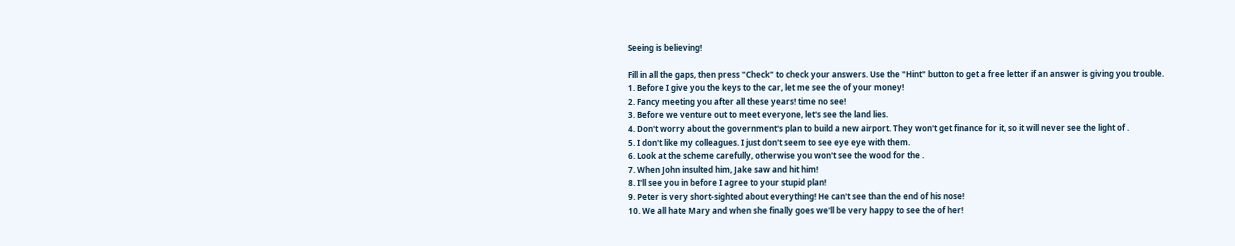Seeing is believing!

Fill in all the gaps, then press "Check" to check your answers. Use the "Hint" button to get a free letter if an answer is giving you trouble.
1. Before I give you the keys to the car, let me see the of your money!
2. Fancy meeting you after all these years! time no see!
3. Before we venture out to meet everyone, let's see the land lies.
4. Don't worry about the government's plan to build a new airport. They won't get finance for it, so it will never see the light of .
5. I don't like my colleagues. I just don't seem to see eye eye with them.
6. Look at the scheme carefully, otherwise you won't see the wood for the .
7. When John insulted him, Jake saw and hit him!
8. I'll see you in before I agree to your stupid plan!
9. Peter is very short-sighted about everything! He can't see than the end of his nose!
10. We all hate Mary and when she finally goes we'll be very happy to see the of her!